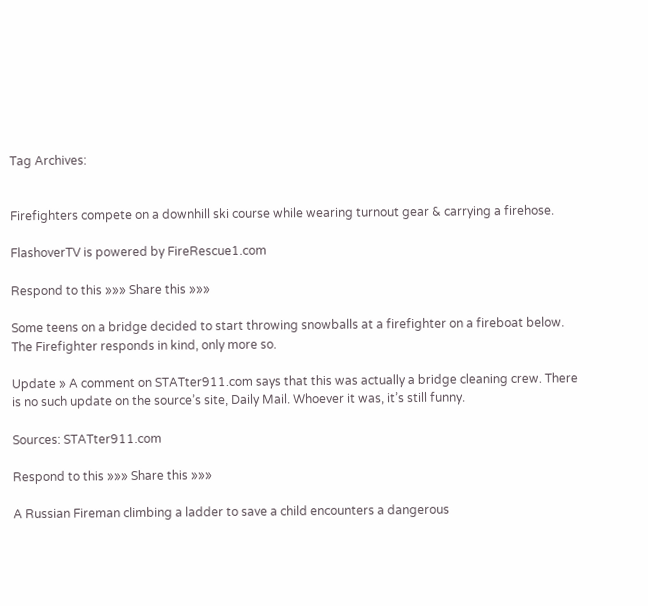Tag Archives:


Firefighters compete on a downhill ski course while wearing turnout gear & carrying a firehose.

FlashoverTV is powered by FireRescue1.com

Respond to this »»» Share this »»»

Some teens on a bridge decided to start throwing snowballs at a firefighter on a fireboat below. The Firefighter responds in kind, only more so.

Update » A comment on STATter911.com says that this was actually a bridge cleaning crew. There is no such update on the source’s site, Daily Mail. Whoever it was, it’s still funny.

Sources: STATter911.com

Respond to this »»» Share this »»»

A Russian Fireman climbing a ladder to save a child encounters a dangerous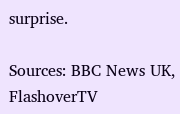surprise.

Sources: BBC News UK, FlashoverTV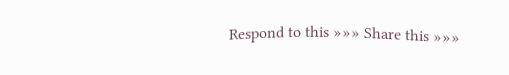Respond to this »»» Share this »»»